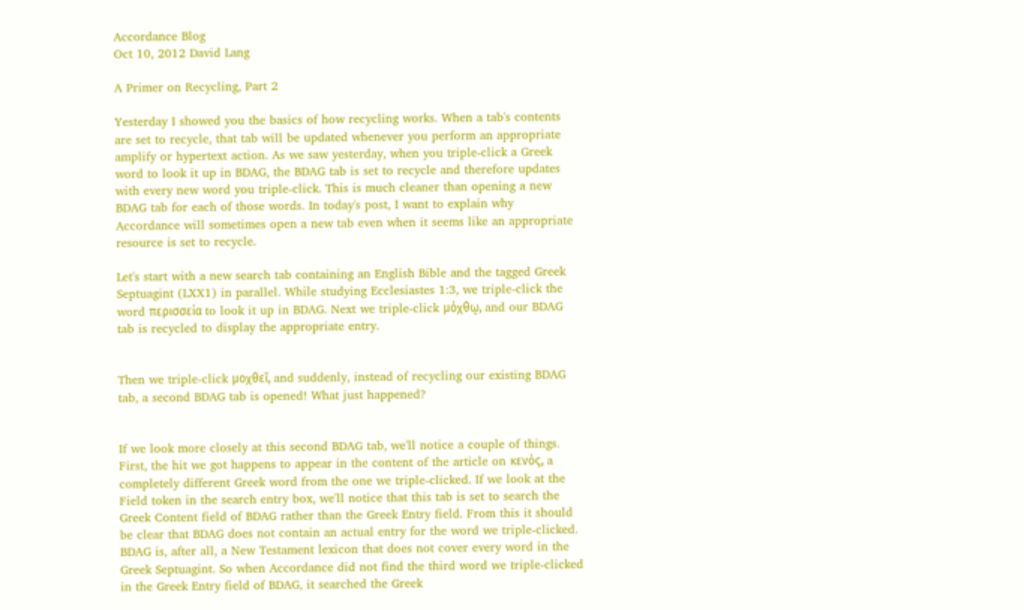Accordance Blog
Oct 10, 2012 David Lang

A Primer on Recycling, Part 2

Yesterday I showed you the basics of how recycling works. When a tab's contents are set to recycle, that tab will be updated whenever you perform an appropriate amplify or hypertext action. As we saw yesterday, when you triple-click a Greek word to look it up in BDAG, the BDAG tab is set to recycle and therefore updates with every new word you triple-click. This is much cleaner than opening a new BDAG tab for each of those words. In today's post, I want to explain why Accordance will sometimes open a new tab even when it seems like an appropriate resource is set to recycle.

Let's start with a new search tab containing an English Bible and the tagged Greek Septuagint (LXX1) in parallel. While studying Ecclesiastes 1:3, we triple-click the word περισσεία to look it up in BDAG. Next we triple-click μόχθῳ, and our BDAG tab is recycled to display the appropriate entry.


Then we triple-click μοχθεῖ, and suddenly, instead of recycling our existing BDAG tab, a second BDAG tab is opened! What just happened?


If we look more closely at this second BDAG tab, we'll notice a couple of things. First, the hit we got happens to appear in the content of the article on κενός, a completely different Greek word from the one we triple-clicked. If we look at the Field token in the search entry box, we'll notice that this tab is set to search the Greek Content field of BDAG rather than the Greek Entry field. From this it should be clear that BDAG does not contain an actual entry for the word we triple-clicked. BDAG is, after all, a New Testament lexicon that does not cover every word in the Greek Septuagint. So when Accordance did not find the third word we triple-clicked in the Greek Entry field of BDAG, it searched the Greek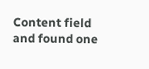Content field and found one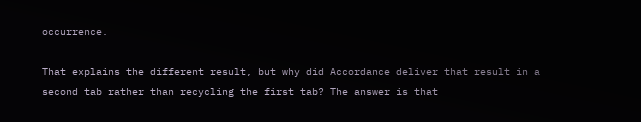occurrence.

That explains the different result, but why did Accordance deliver that result in a second tab rather than recycling the first tab? The answer is that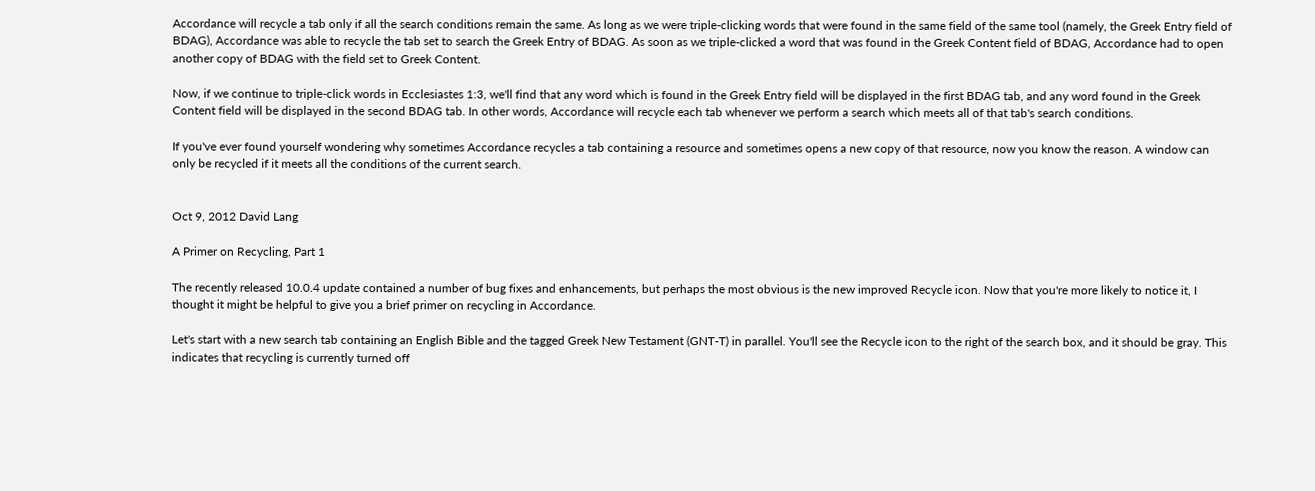Accordance will recycle a tab only if all the search conditions remain the same. As long as we were triple-clicking words that were found in the same field of the same tool (namely, the Greek Entry field of BDAG), Accordance was able to recycle the tab set to search the Greek Entry of BDAG. As soon as we triple-clicked a word that was found in the Greek Content field of BDAG, Accordance had to open another copy of BDAG with the field set to Greek Content.

Now, if we continue to triple-click words in Ecclesiastes 1:3, we'll find that any word which is found in the Greek Entry field will be displayed in the first BDAG tab, and any word found in the Greek Content field will be displayed in the second BDAG tab. In other words, Accordance will recycle each tab whenever we perform a search which meets all of that tab's search conditions.

If you've ever found yourself wondering why sometimes Accordance recycles a tab containing a resource and sometimes opens a new copy of that resource, now you know the reason. A window can only be recycled if it meets all the conditions of the current search.


Oct 9, 2012 David Lang

A Primer on Recycling, Part 1

The recently released 10.0.4 update contained a number of bug fixes and enhancements, but perhaps the most obvious is the new improved Recycle icon. Now that you're more likely to notice it, I thought it might be helpful to give you a brief primer on recycling in Accordance.

Let's start with a new search tab containing an English Bible and the tagged Greek New Testament (GNT-T) in parallel. You'll see the Recycle icon to the right of the search box, and it should be gray. This indicates that recycling is currently turned off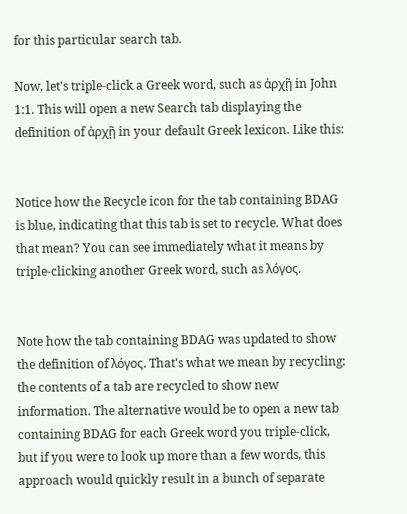for this particular search tab.

Now, let's triple-click a Greek word, such as ἀρχῇ in John 1:1. This will open a new Search tab displaying the definition of ἀρχῇ in your default Greek lexicon. Like this:


Notice how the Recycle icon for the tab containing BDAG is blue, indicating that this tab is set to recycle. What does that mean? You can see immediately what it means by triple-clicking another Greek word, such as λόγος.


Note how the tab containing BDAG was updated to show the definition of λόγος. That's what we mean by recycling: the contents of a tab are recycled to show new information. The alternative would be to open a new tab containing BDAG for each Greek word you triple-click, but if you were to look up more than a few words, this approach would quickly result in a bunch of separate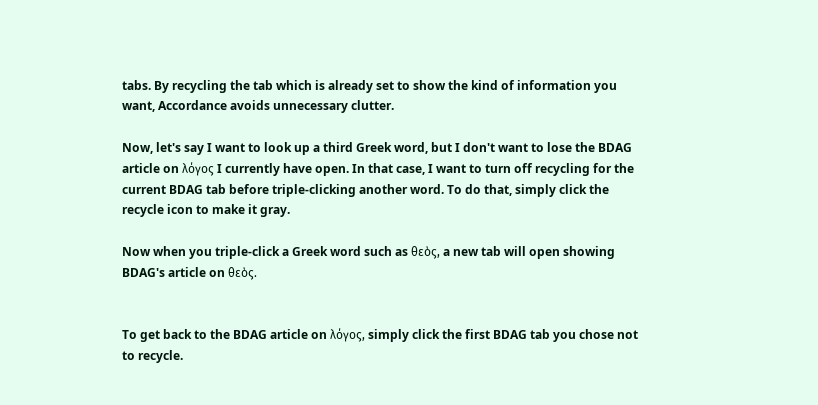tabs. By recycling the tab which is already set to show the kind of information you want, Accordance avoids unnecessary clutter.

Now, let's say I want to look up a third Greek word, but I don't want to lose the BDAG article on λόγος I currently have open. In that case, I want to turn off recycling for the current BDAG tab before triple-clicking another word. To do that, simply click the recycle icon to make it gray.

Now when you triple-click a Greek word such as θεὸς, a new tab will open showing BDAG's article on θεὸς.


To get back to the BDAG article on λόγος, simply click the first BDAG tab you chose not to recycle.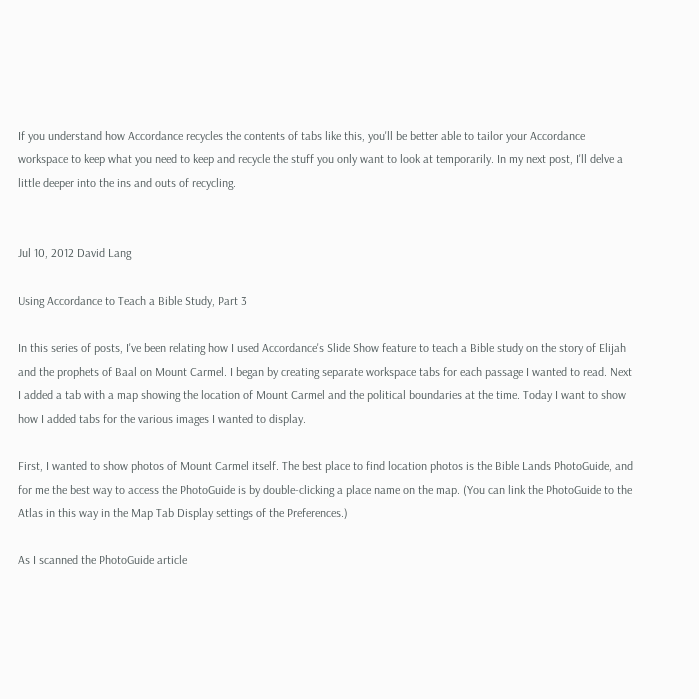If you understand how Accordance recycles the contents of tabs like this, you'll be better able to tailor your Accordance workspace to keep what you need to keep and recycle the stuff you only want to look at temporarily. In my next post, I'll delve a little deeper into the ins and outs of recycling.


Jul 10, 2012 David Lang

Using Accordance to Teach a Bible Study, Part 3

In this series of posts, I've been relating how I used Accordance's Slide Show feature to teach a Bible study on the story of Elijah and the prophets of Baal on Mount Carmel. I began by creating separate workspace tabs for each passage I wanted to read. Next I added a tab with a map showing the location of Mount Carmel and the political boundaries at the time. Today I want to show how I added tabs for the various images I wanted to display.

First, I wanted to show photos of Mount Carmel itself. The best place to find location photos is the Bible Lands PhotoGuide, and for me the best way to access the PhotoGuide is by double-clicking a place name on the map. (You can link the PhotoGuide to the Atlas in this way in the Map Tab Display settings of the Preferences.)

As I scanned the PhotoGuide article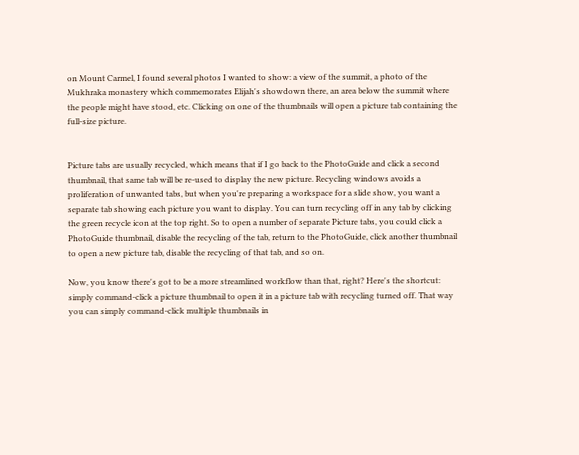on Mount Carmel, I found several photos I wanted to show: a view of the summit, a photo of the Mukhraka monastery which commemorates Elijah's showdown there, an area below the summit where the people might have stood, etc. Clicking on one of the thumbnails will open a picture tab containing the full-size picture.


Picture tabs are usually recycled, which means that if I go back to the PhotoGuide and click a second thumbnail, that same tab will be re-used to display the new picture. Recycling windows avoids a proliferation of unwanted tabs, but when you're preparing a workspace for a slide show, you want a separate tab showing each picture you want to display. You can turn recycling off in any tab by clicking the green recycle icon at the top right. So to open a number of separate Picture tabs, you could click a PhotoGuide thumbnail, disable the recycling of the tab, return to the PhotoGuide, click another thumbnail to open a new picture tab, disable the recycling of that tab, and so on.

Now, you know there's got to be a more streamlined workflow than that, right? Here's the shortcut: simply command-click a picture thumbnail to open it in a picture tab with recycling turned off. That way you can simply command-click multiple thumbnails in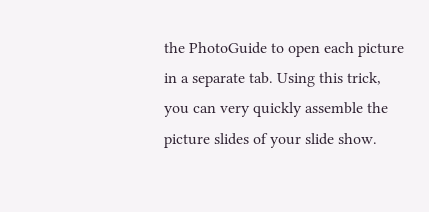the PhotoGuide to open each picture in a separate tab. Using this trick, you can very quickly assemble the picture slides of your slide show.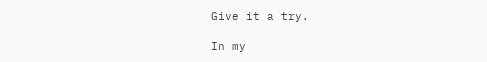Give it a try.

In my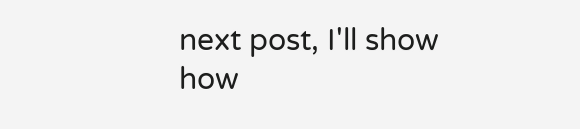next post, I'll show how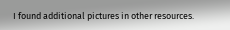I found additional pictures in other resources.